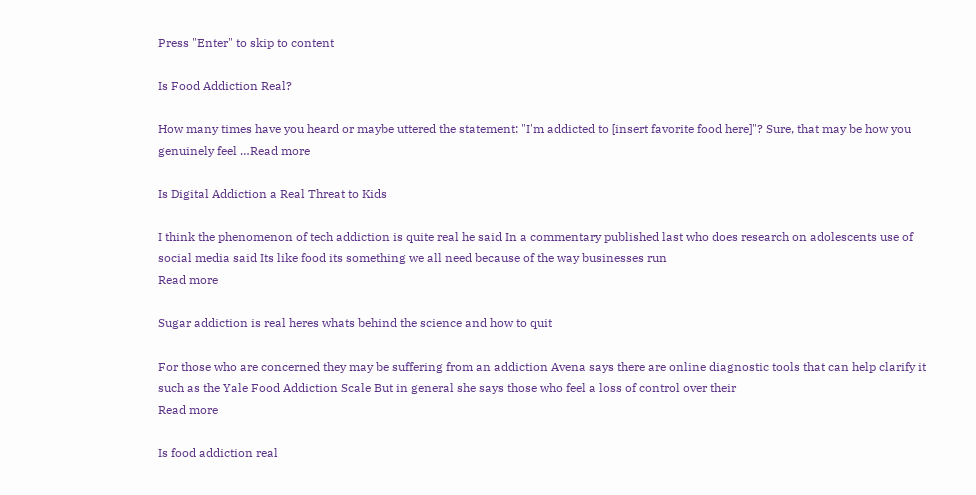Press "Enter" to skip to content

Is Food Addiction Real?

How many times have you heard or maybe uttered the statement: "I'm addicted to [insert favorite food here]"? Sure, that may be how you genuinely feel …Read more

Is Digital Addiction a Real Threat to Kids

I think the phenomenon of tech addiction is quite real he said In a commentary published last who does research on adolescents use of social media said Its like food its something we all need because of the way businesses run
Read more

Sugar addiction is real heres whats behind the science and how to quit

For those who are concerned they may be suffering from an addiction Avena says there are online diagnostic tools that can help clarify it such as the Yale Food Addiction Scale But in general she says those who feel a loss of control over their
Read more

Is food addiction real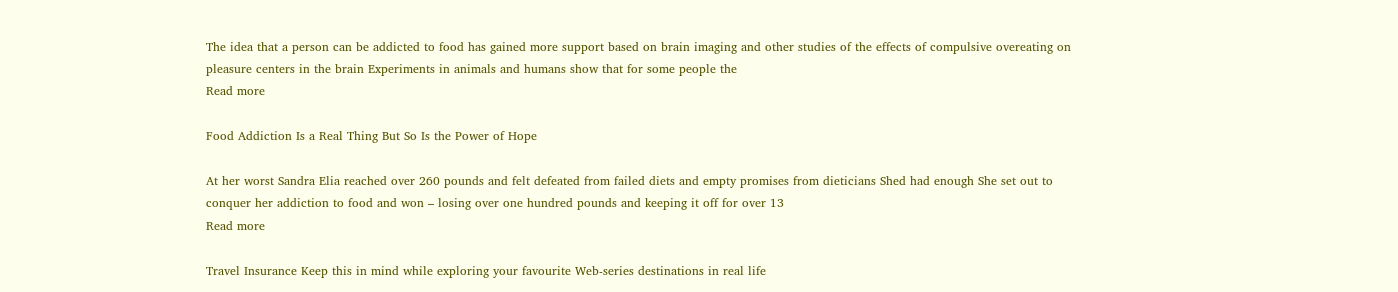The idea that a person can be addicted to food has gained more support based on brain imaging and other studies of the effects of compulsive overeating on pleasure centers in the brain Experiments in animals and humans show that for some people the
Read more

Food Addiction Is a Real Thing But So Is the Power of Hope

At her worst Sandra Elia reached over 260 pounds and felt defeated from failed diets and empty promises from dieticians Shed had enough She set out to conquer her addiction to food and won – losing over one hundred pounds and keeping it off for over 13
Read more

Travel Insurance Keep this in mind while exploring your favourite Web-series destinations in real life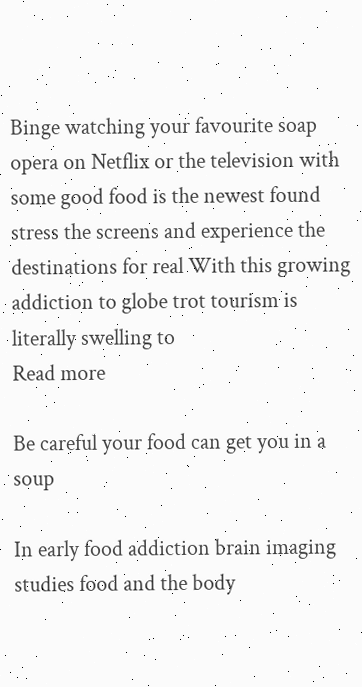Binge watching your favourite soap opera on Netflix or the television with some good food is the newest found stress the screens and experience the destinations for real With this growing addiction to globe trot tourism is literally swelling to
Read more

Be careful your food can get you in a soup

In early food addiction brain imaging studies food and the body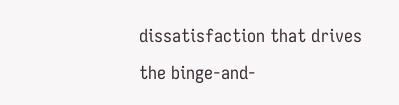dissatisfaction that drives the binge-and-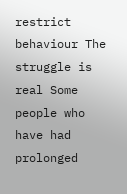restrict behaviour The struggle is real Some people who have had prolonged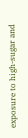exposure to high-sugar and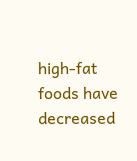high-fat foods have decreased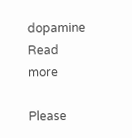dopamine
Read more

Please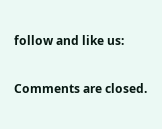follow and like us:

Comments are closed.